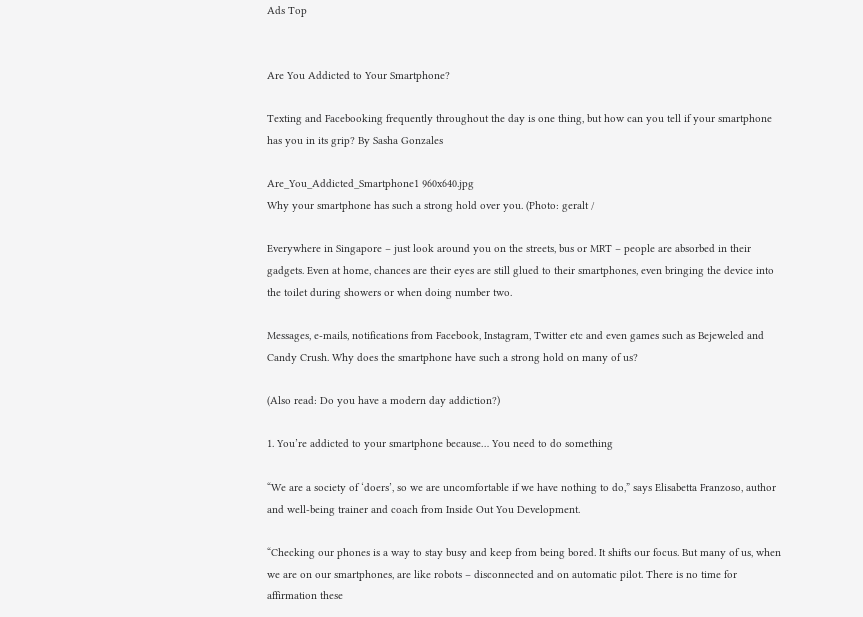Ads Top


Are You Addicted to Your Smartphone?

Texting and Facebooking frequently throughout the day is one thing, but how can you tell if your smartphone has you in its grip? By Sasha Gonzales

Are_You_Addicted_Smartphone1 960x640.jpg
Why your smartphone has such a strong hold over you. (Photo: geralt /

Everywhere in Singapore – just look around you on the streets, bus or MRT – people are absorbed in their gadgets. Even at home, chances are their eyes are still glued to their smartphones, even bringing the device into the toilet during showers or when doing number two.

Messages, e-mails, notifications from Facebook, Instagram, Twitter etc and even games such as Bejeweled and Candy Crush. Why does the smartphone have such a strong hold on many of us?

(Also read: Do you have a modern day addiction?)

1. You’re addicted to your smartphone because… You need to do something

“We are a society of ‘doers’, so we are uncomfortable if we have nothing to do,” says Elisabetta Franzoso, author and well-being trainer and coach from Inside Out You Development.

“Checking our phones is a way to stay busy and keep from being bored. It shifts our focus. But many of us, when we are on our smartphones, are like robots – disconnected and on automatic pilot. There is no time for affirmation these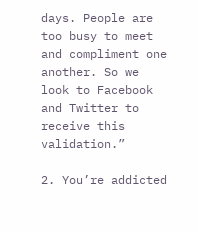days. People are too busy to meet and compliment one another. So we look to Facebook and Twitter to receive this validation.”

2. You’re addicted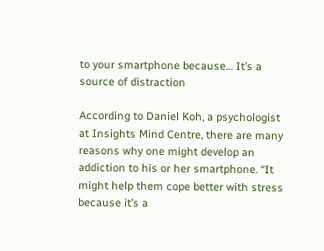to your smartphone because… It’s a source of distraction

According to Daniel Koh, a psychologist at Insights Mind Centre, there are many reasons why one might develop an addiction to his or her smartphone. “It might help them cope better with stress because it’s a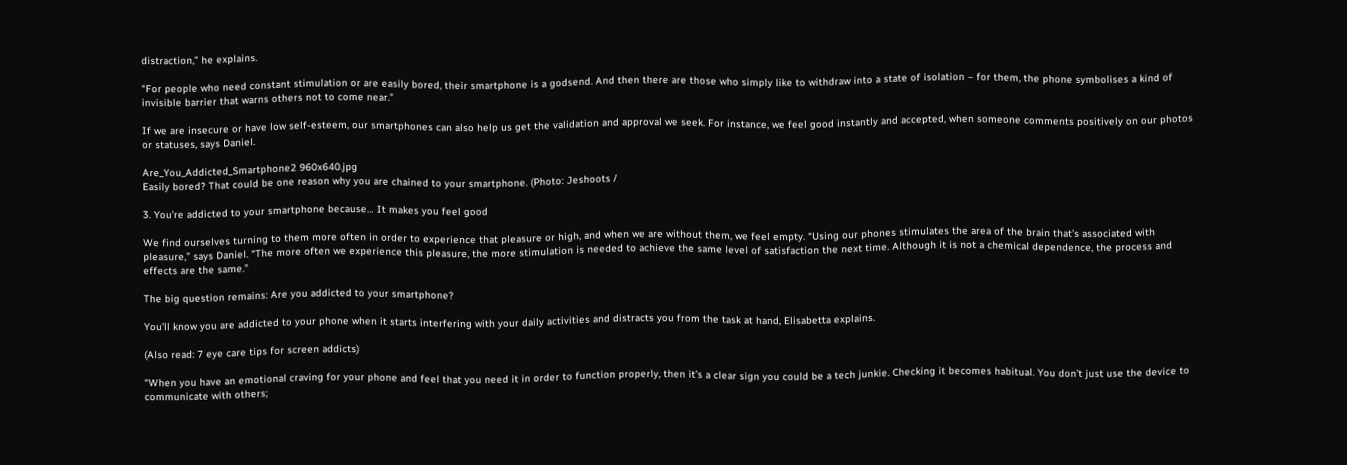distraction,” he explains.

“For people who need constant stimulation or are easily bored, their smartphone is a godsend. And then there are those who simply like to withdraw into a state of isolation – for them, the phone symbolises a kind of invisible barrier that warns others not to come near.”

If we are insecure or have low self-esteem, our smartphones can also help us get the validation and approval we seek. For instance, we feel good instantly and accepted, when someone comments positively on our photos or statuses, says Daniel.

Are_You_Addicted_Smartphone2 960x640.jpg
Easily bored? That could be one reason why you are chained to your smartphone. (Photo: Jeshoots /

3. You’re addicted to your smartphone because… It makes you feel good

We find ourselves turning to them more often in order to experience that pleasure or high, and when we are without them, we feel empty. “Using our phones stimulates the area of the brain that’s associated with pleasure,” says Daniel. “The more often we experience this pleasure, the more stimulation is needed to achieve the same level of satisfaction the next time. Although it is not a chemical dependence, the process and effects are the same.”

The big question remains: Are you addicted to your smartphone?

You’ll know you are addicted to your phone when it starts interfering with your daily activities and distracts you from the task at hand, Elisabetta explains.

(Also read: 7 eye care tips for screen addicts)

“When you have an emotional craving for your phone and feel that you need it in order to function properly, then it’s a clear sign you could be a tech junkie. Checking it becomes habitual. You don’t just use the device to communicate with others;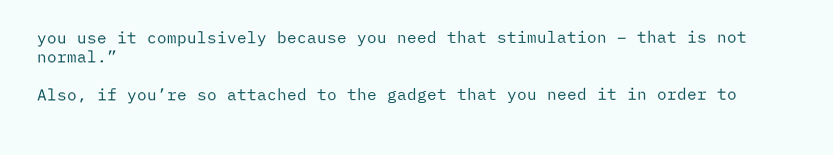you use it compulsively because you need that stimulation – that is not normal.”

Also, if you’re so attached to the gadget that you need it in order to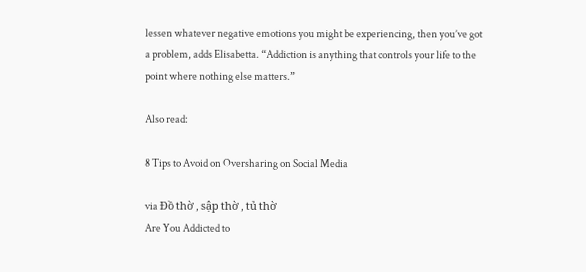lessen whatever negative emotions you might be experiencing, then you’ve got a problem, adds Elisabetta. “Addiction is anything that controls your life to the point where nothing else matters.”

Also read:

8 Tips to Avoid on Oversharing on Social Media

via Đồ thờ , sập thờ , tủ thờ
Are You Addicted to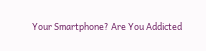Your Smartphone? Are You Addicted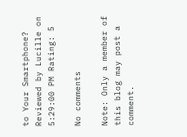to Your Smartphone? Reviewed by Lucille on 5:29:00 PM Rating: 5

No comments

Note: Only a member of this blog may post a comment.